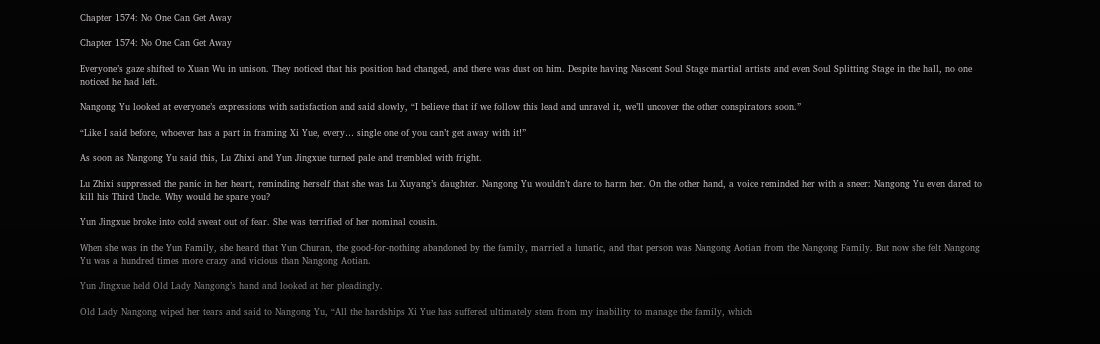Chapter 1574: No One Can Get Away

Chapter 1574: No One Can Get Away

Everyone’s gaze shifted to Xuan Wu in unison. They noticed that his position had changed, and there was dust on him. Despite having Nascent Soul Stage martial artists and even Soul Splitting Stage in the hall, no one noticed he had left.

Nangong Yu looked at everyone’s expressions with satisfaction and said slowly, “I believe that if we follow this lead and unravel it, we’ll uncover the other conspirators soon.”

“Like I said before, whoever has a part in framing Xi Yue, every… single one of you can’t get away with it!”

As soon as Nangong Yu said this, Lu Zhixi and Yun Jingxue turned pale and trembled with fright.

Lu Zhixi suppressed the panic in her heart, reminding herself that she was Lu Xuyang’s daughter. Nangong Yu wouldn’t dare to harm her. On the other hand, a voice reminded her with a sneer: Nangong Yu even dared to kill his Third Uncle. Why would he spare you?

Yun Jingxue broke into cold sweat out of fear. She was terrified of her nominal cousin.

When she was in the Yun Family, she heard that Yun Churan, the good-for-nothing abandoned by the family, married a lunatic, and that person was Nangong Aotian from the Nangong Family. But now she felt Nangong Yu was a hundred times more crazy and vicious than Nangong Aotian.

Yun Jingxue held Old Lady Nangong’s hand and looked at her pleadingly.

Old Lady Nangong wiped her tears and said to Nangong Yu, “All the hardships Xi Yue has suffered ultimately stem from my inability to manage the family, which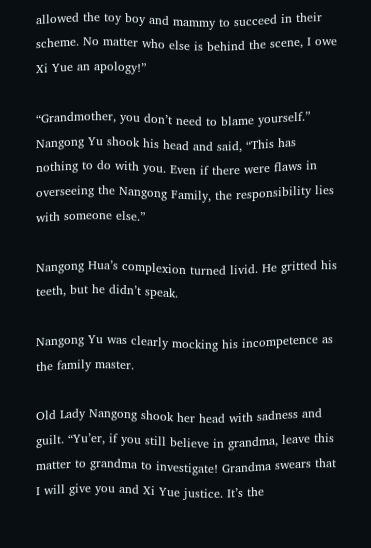allowed the toy boy and mammy to succeed in their scheme. No matter who else is behind the scene, I owe Xi Yue an apology!”

“Grandmother, you don’t need to blame yourself.” Nangong Yu shook his head and said, “This has nothing to do with you. Even if there were flaws in overseeing the Nangong Family, the responsibility lies with someone else.”

Nangong Hua’s complexion turned livid. He gritted his teeth, but he didn’t speak.

Nangong Yu was clearly mocking his incompetence as the family master.

Old Lady Nangong shook her head with sadness and guilt. “Yu’er, if you still believe in grandma, leave this matter to grandma to investigate! Grandma swears that I will give you and Xi Yue justice. It’s the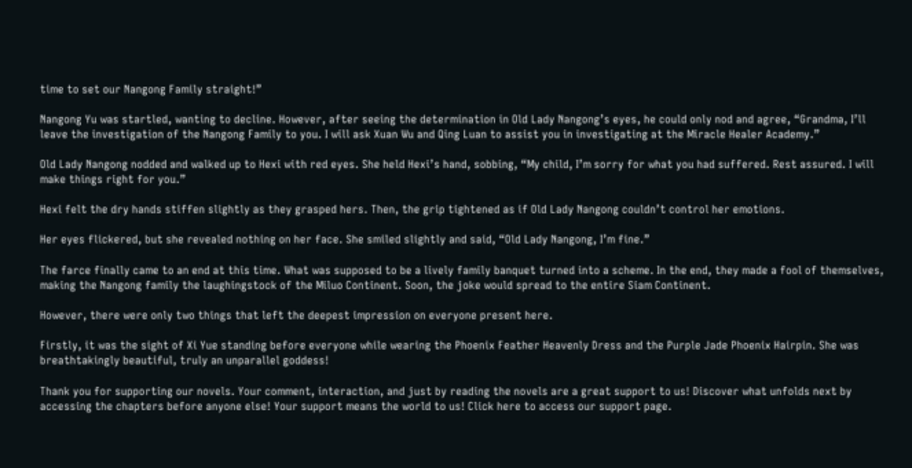time to set our Nangong Family straight!”

Nangong Yu was startled, wanting to decline. However, after seeing the determination in Old Lady Nangong’s eyes, he could only nod and agree, “Grandma, I’ll leave the investigation of the Nangong Family to you. I will ask Xuan Wu and Qing Luan to assist you in investigating at the Miracle Healer Academy.”

Old Lady Nangong nodded and walked up to Hexi with red eyes. She held Hexi’s hand, sobbing, “My child, I’m sorry for what you had suffered. Rest assured. I will make things right for you.”

Hexi felt the dry hands stiffen slightly as they grasped hers. Then, the grip tightened as if Old Lady Nangong couldn’t control her emotions.

Her eyes flickered, but she revealed nothing on her face. She smiled slightly and said, “Old Lady Nangong, I’m fine.”

The farce finally came to an end at this time. What was supposed to be a lively family banquet turned into a scheme. In the end, they made a fool of themselves, making the Nangong family the laughingstock of the Miluo Continent. Soon, the joke would spread to the entire Siam Continent.

However, there were only two things that left the deepest impression on everyone present here.

Firstly, it was the sight of Xi Yue standing before everyone while wearing the Phoenix Feather Heavenly Dress and the Purple Jade Phoenix Hairpin. She was breathtakingly beautiful, truly an unparallel goddess!

Thank you for supporting our novels. Your comment, interaction, and just by reading the novels are a great support to us! Discover what unfolds next by accessing the chapters before anyone else! Your support means the world to us! Click here to access our support page.